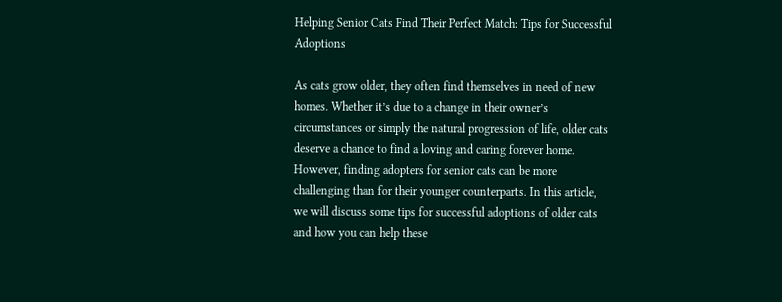Helping Senior Cats Find Their Perfect Match: Tips for Successful Adoptions

As cats grow older, they often find themselves in need of new homes. Whether it’s due to a change in their owner’s circumstances or simply the natural progression of life, older cats deserve a chance to find a loving and caring forever home. However, finding adopters for senior cats can be more challenging than for their younger counterparts. In this article, we will discuss some tips for successful adoptions of older cats and how you can help these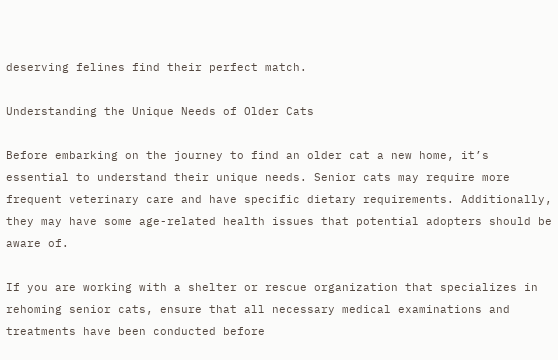deserving felines find their perfect match.

Understanding the Unique Needs of Older Cats

Before embarking on the journey to find an older cat a new home, it’s essential to understand their unique needs. Senior cats may require more frequent veterinary care and have specific dietary requirements. Additionally, they may have some age-related health issues that potential adopters should be aware of.

If you are working with a shelter or rescue organization that specializes in rehoming senior cats, ensure that all necessary medical examinations and treatments have been conducted before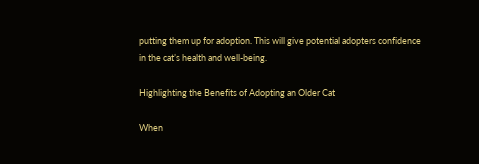putting them up for adoption. This will give potential adopters confidence in the cat’s health and well-being.

Highlighting the Benefits of Adopting an Older Cat

When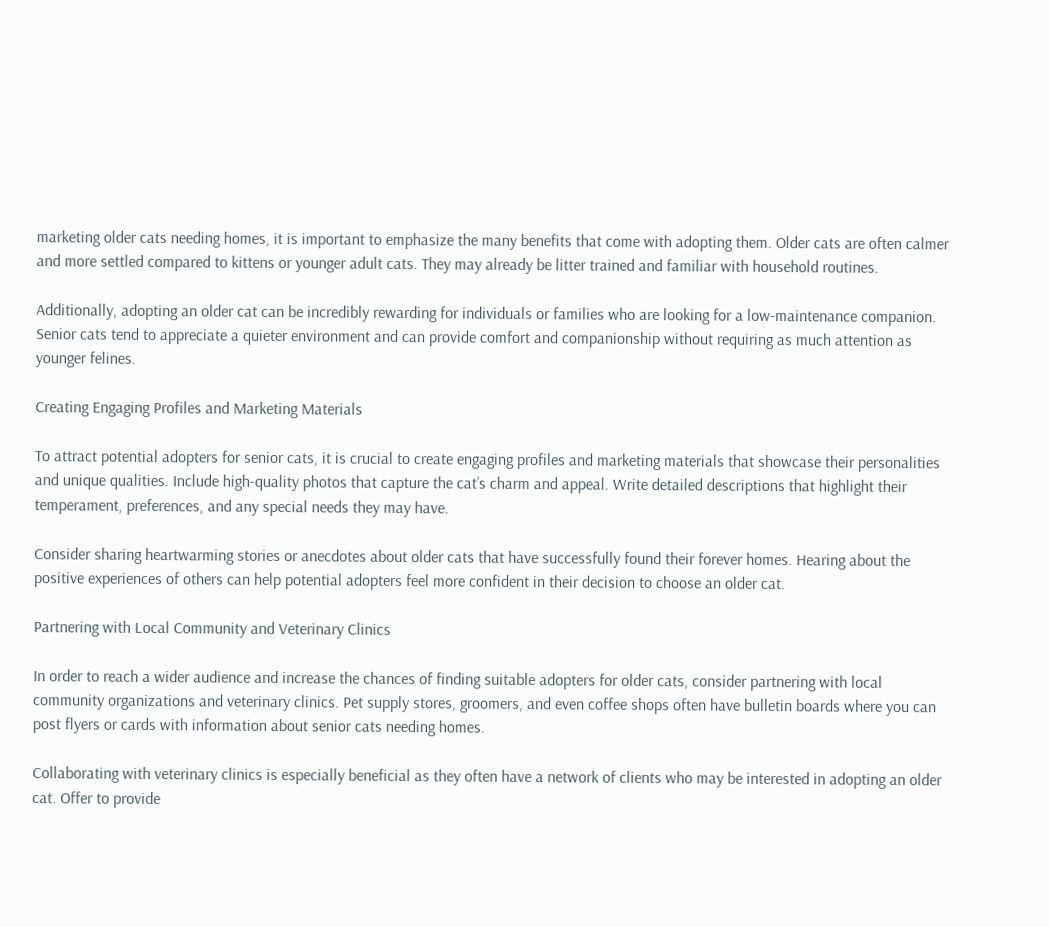marketing older cats needing homes, it is important to emphasize the many benefits that come with adopting them. Older cats are often calmer and more settled compared to kittens or younger adult cats. They may already be litter trained and familiar with household routines.

Additionally, adopting an older cat can be incredibly rewarding for individuals or families who are looking for a low-maintenance companion. Senior cats tend to appreciate a quieter environment and can provide comfort and companionship without requiring as much attention as younger felines.

Creating Engaging Profiles and Marketing Materials

To attract potential adopters for senior cats, it is crucial to create engaging profiles and marketing materials that showcase their personalities and unique qualities. Include high-quality photos that capture the cat’s charm and appeal. Write detailed descriptions that highlight their temperament, preferences, and any special needs they may have.

Consider sharing heartwarming stories or anecdotes about older cats that have successfully found their forever homes. Hearing about the positive experiences of others can help potential adopters feel more confident in their decision to choose an older cat.

Partnering with Local Community and Veterinary Clinics

In order to reach a wider audience and increase the chances of finding suitable adopters for older cats, consider partnering with local community organizations and veterinary clinics. Pet supply stores, groomers, and even coffee shops often have bulletin boards where you can post flyers or cards with information about senior cats needing homes.

Collaborating with veterinary clinics is especially beneficial as they often have a network of clients who may be interested in adopting an older cat. Offer to provide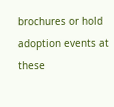brochures or hold adoption events at these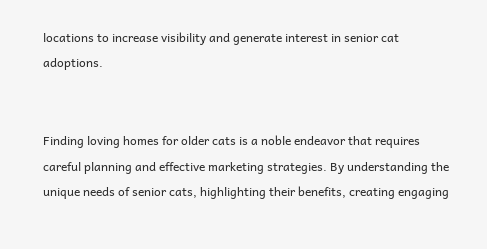locations to increase visibility and generate interest in senior cat adoptions.


Finding loving homes for older cats is a noble endeavor that requires careful planning and effective marketing strategies. By understanding the unique needs of senior cats, highlighting their benefits, creating engaging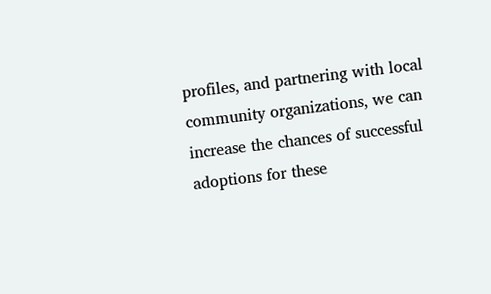profiles, and partnering with local community organizations, we can increase the chances of successful adoptions for these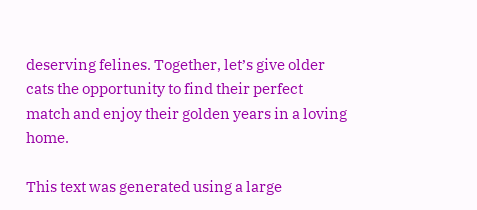deserving felines. Together, let’s give older cats the opportunity to find their perfect match and enjoy their golden years in a loving home.

This text was generated using a large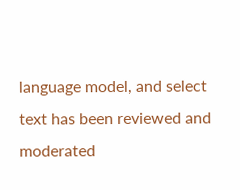language model, and select text has been reviewed and moderated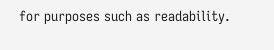for purposes such as readability.